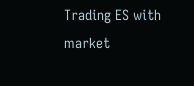Trading ES with market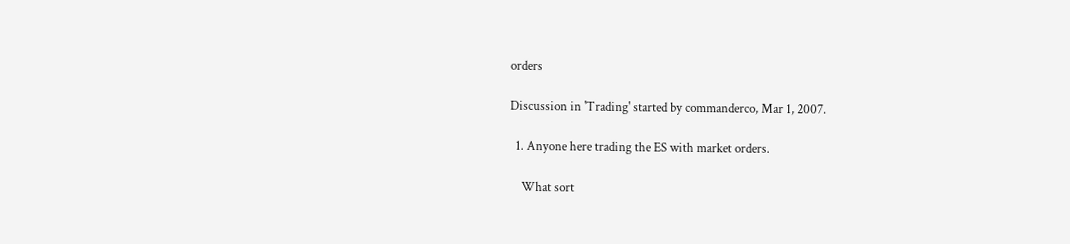orders

Discussion in 'Trading' started by commanderco, Mar 1, 2007.

  1. Anyone here trading the ES with market orders.

    What sort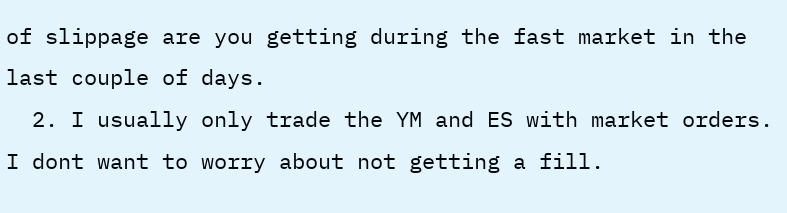of slippage are you getting during the fast market in the last couple of days.
  2. I usually only trade the YM and ES with market orders. I dont want to worry about not getting a fill.